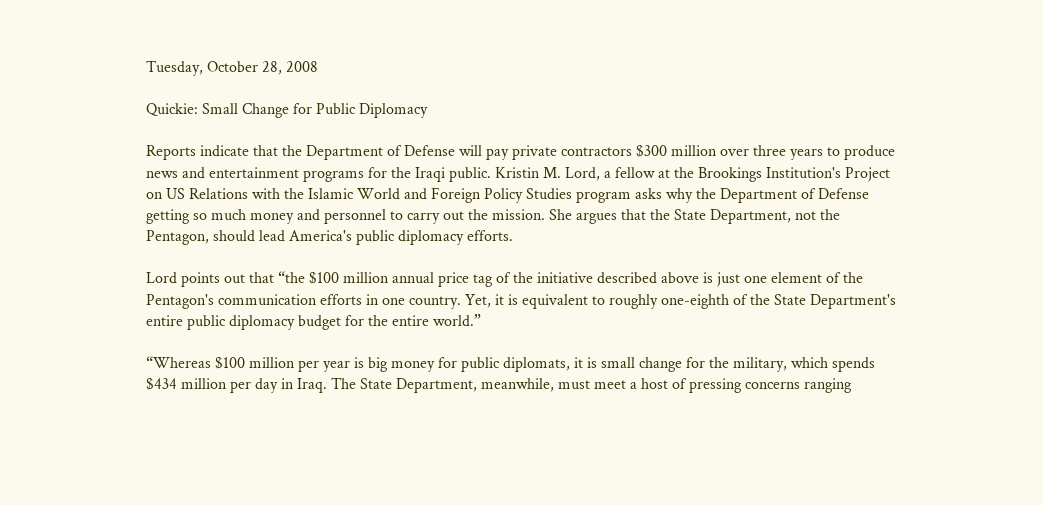Tuesday, October 28, 2008

Quickie: Small Change for Public Diplomacy

Reports indicate that the Department of Defense will pay private contractors $300 million over three years to produce news and entertainment programs for the Iraqi public. Kristin M. Lord, a fellow at the Brookings Institution's Project on US Relations with the Islamic World and Foreign Policy Studies program asks why the Department of Defense getting so much money and personnel to carry out the mission. She argues that the State Department, not the Pentagon, should lead America's public diplomacy efforts.

Lord points out that “the $100 million annual price tag of the initiative described above is just one element of the Pentagon's communication efforts in one country. Yet, it is equivalent to roughly one-eighth of the State Department's entire public diplomacy budget for the entire world.”

“Whereas $100 million per year is big money for public diplomats, it is small change for the military, which spends $434 million per day in Iraq. The State Department, meanwhile, must meet a host of pressing concerns ranging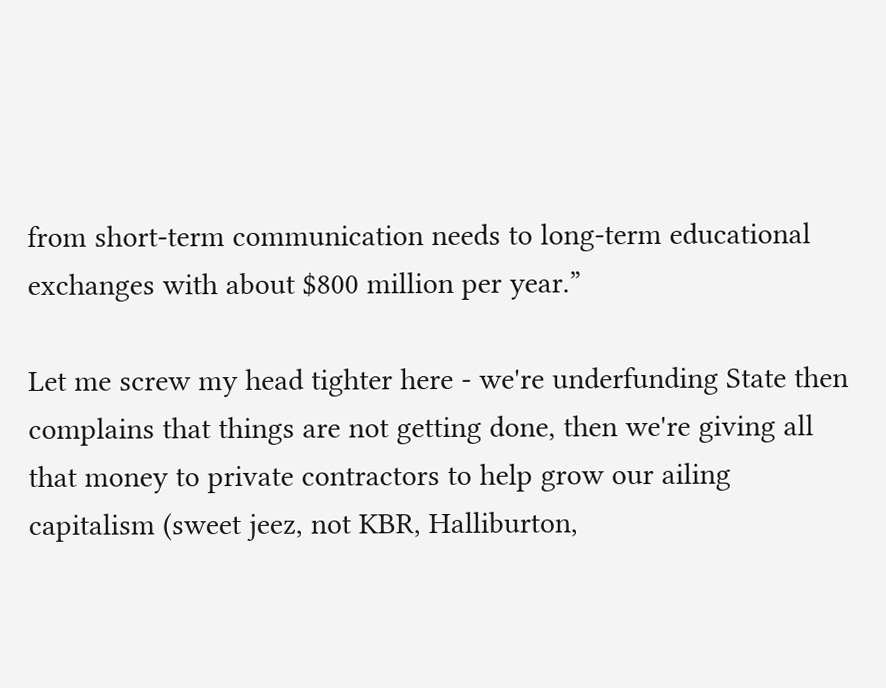from short-term communication needs to long-term educational exchanges with about $800 million per year.”

Let me screw my head tighter here - we're underfunding State then complains that things are not getting done, then we're giving all that money to private contractors to help grow our ailing capitalism (sweet jeez, not KBR, Halliburton,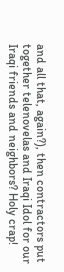and all that, again?), then contractors put together telenovelas and Iraqi Idol for our Iraqi friends and neighbors? Holy crap!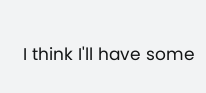I think I'll have some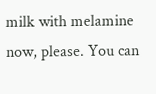milk with melamine now, please. You can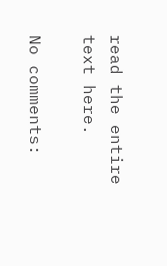read the entire text here.

No comments: